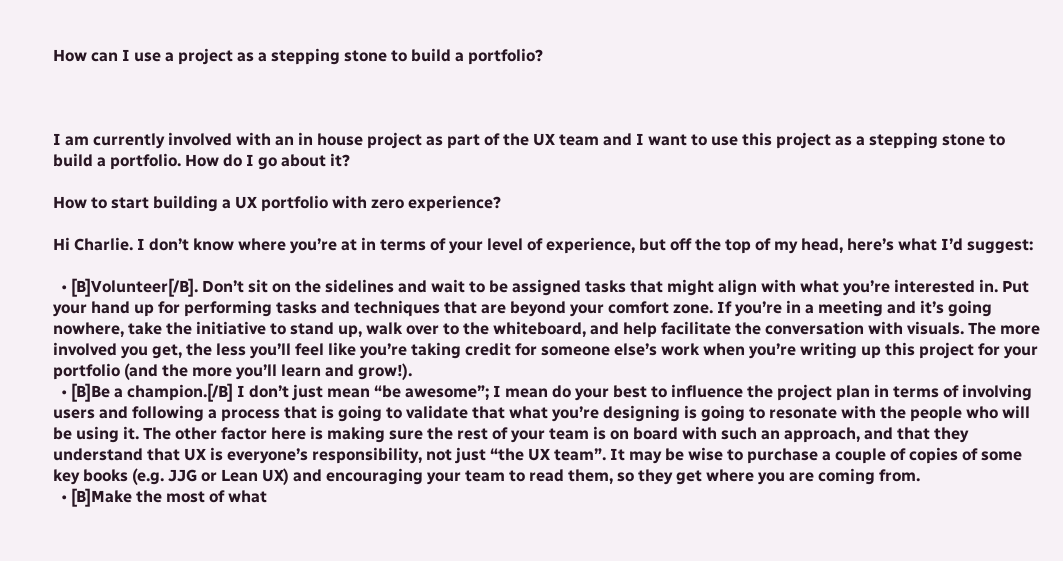How can I use a project as a stepping stone to build a portfolio?



I am currently involved with an in house project as part of the UX team and I want to use this project as a stepping stone to build a portfolio. How do I go about it?

How to start building a UX portfolio with zero experience?

Hi Charlie. I don’t know where you’re at in terms of your level of experience, but off the top of my head, here’s what I’d suggest:

  • [B]Volunteer[/B]. Don’t sit on the sidelines and wait to be assigned tasks that might align with what you’re interested in. Put your hand up for performing tasks and techniques that are beyond your comfort zone. If you’re in a meeting and it’s going nowhere, take the initiative to stand up, walk over to the whiteboard, and help facilitate the conversation with visuals. The more involved you get, the less you’ll feel like you’re taking credit for someone else’s work when you’re writing up this project for your portfolio (and the more you’ll learn and grow!).
  • [B]Be a champion.[/B] I don’t just mean “be awesome”; I mean do your best to influence the project plan in terms of involving users and following a process that is going to validate that what you’re designing is going to resonate with the people who will be using it. The other factor here is making sure the rest of your team is on board with such an approach, and that they understand that UX is everyone’s responsibility, not just “the UX team”. It may be wise to purchase a couple of copies of some key books (e.g. JJG or Lean UX) and encouraging your team to read them, so they get where you are coming from.
  • [B]Make the most of what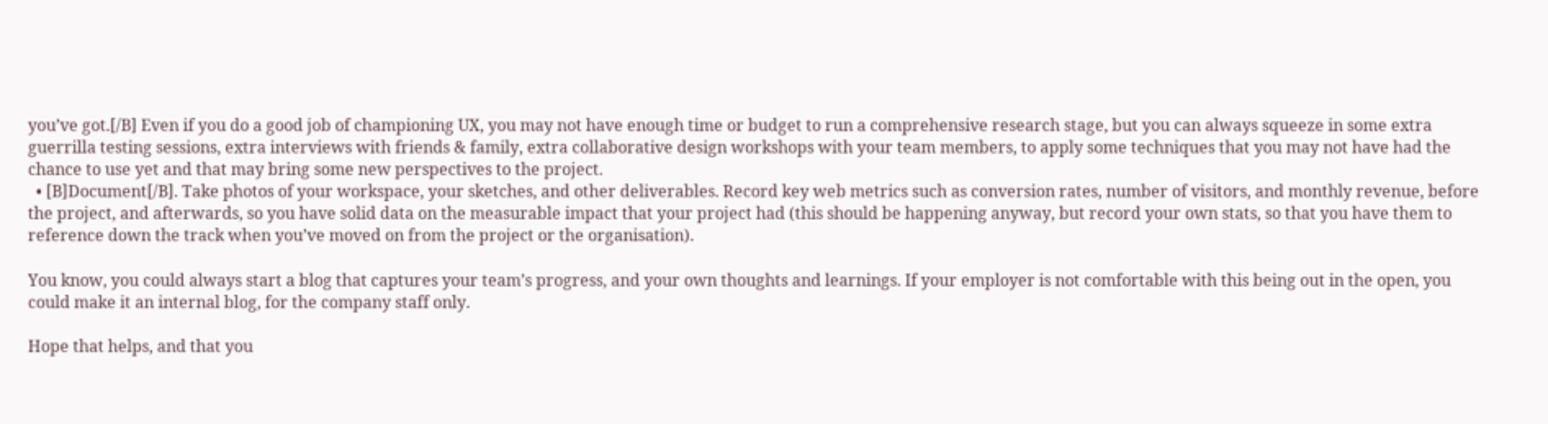you’ve got.[/B] Even if you do a good job of championing UX, you may not have enough time or budget to run a comprehensive research stage, but you can always squeeze in some extra guerrilla testing sessions, extra interviews with friends & family, extra collaborative design workshops with your team members, to apply some techniques that you may not have had the chance to use yet and that may bring some new perspectives to the project.
  • [B]Document[/B]. Take photos of your workspace, your sketches, and other deliverables. Record key web metrics such as conversion rates, number of visitors, and monthly revenue, before the project, and afterwards, so you have solid data on the measurable impact that your project had (this should be happening anyway, but record your own stats, so that you have them to reference down the track when you’ve moved on from the project or the organisation).

You know, you could always start a blog that captures your team’s progress, and your own thoughts and learnings. If your employer is not comfortable with this being out in the open, you could make it an internal blog, for the company staff only.

Hope that helps, and that you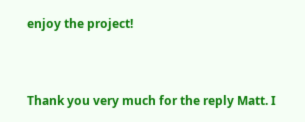enjoy the project!


Thank you very much for the reply Matt. I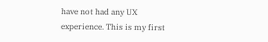have not had any UX experience. This is my first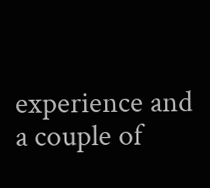experience and a couple of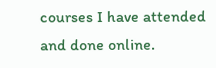courses I have attended and done online.